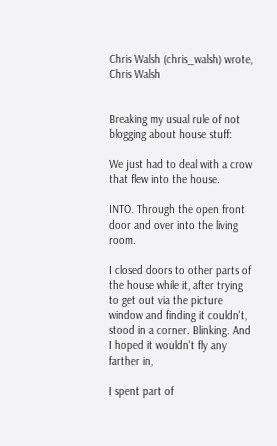Chris Walsh (chris_walsh) wrote,
Chris Walsh


Breaking my usual rule of not blogging about house stuff:

We just had to deal with a crow that flew into the house.

INTO. Through the open front door and over into the living room.

I closed doors to other parts of the house while it, after trying to get out via the picture window and finding it couldn't, stood in a corner. Blinking. And I hoped it wouldn't fly any farther in,

I spent part of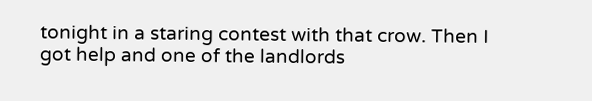tonight in a staring contest with that crow. Then I got help and one of the landlords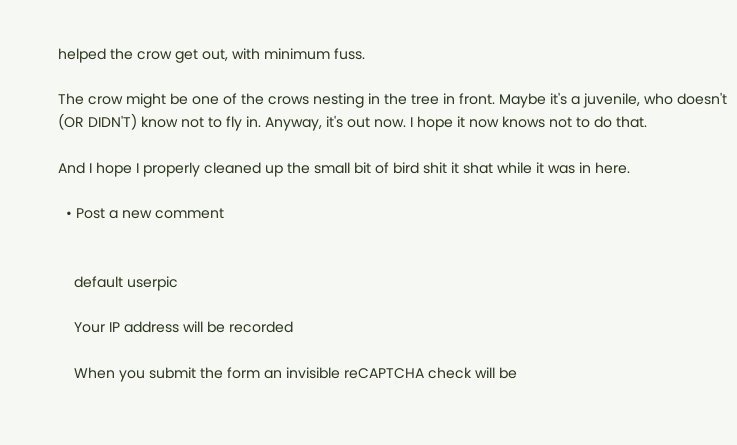helped the crow get out, with minimum fuss.

The crow might be one of the crows nesting in the tree in front. Maybe it's a juvenile, who doesn't (OR DIDN'T) know not to fly in. Anyway, it's out now. I hope it now knows not to do that.

And I hope I properly cleaned up the small bit of bird shit it shat while it was in here.

  • Post a new comment


    default userpic

    Your IP address will be recorded

    When you submit the form an invisible reCAPTCHA check will be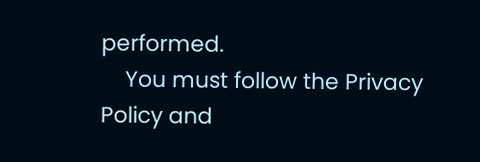performed.
    You must follow the Privacy Policy and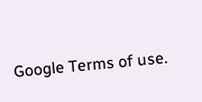Google Terms of use.